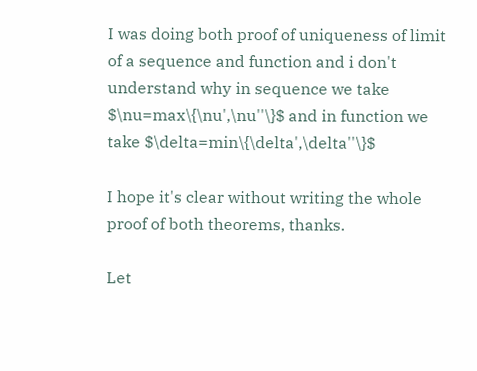I was doing both proof of uniqueness of limit of a sequence and function and i don't understand why in sequence we take $\nu=max\{\nu',\nu''\}$ and in function we take $\delta=min\{\delta',\delta''\}$

I hope it's clear without writing the whole proof of both theorems, thanks.

Let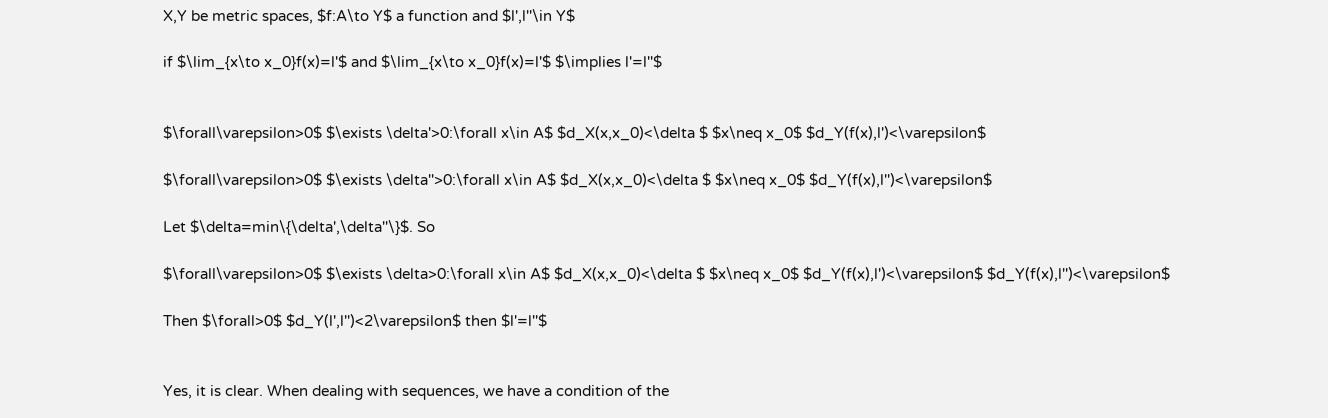X,Y be metric spaces, $f:A\to Y$ a function and $l',l''\in Y$

if $\lim_{x\to x_0}f(x)=l'$ and $\lim_{x\to x_0}f(x)=l'$ $\implies l'=l''$


$\forall\varepsilon>0$ $\exists \delta'>0:\forall x\in A$ $d_X(x,x_0)<\delta $ $x\neq x_0$ $d_Y(f(x),l')<\varepsilon$

$\forall\varepsilon>0$ $\exists \delta''>0:\forall x\in A$ $d_X(x,x_0)<\delta $ $x\neq x_0$ $d_Y(f(x),l'')<\varepsilon$

Let $\delta=min\{\delta',\delta''\}$. So

$\forall\varepsilon>0$ $\exists \delta>0:\forall x\in A$ $d_X(x,x_0)<\delta $ $x\neq x_0$ $d_Y(f(x),l')<\varepsilon$ $d_Y(f(x),l'')<\varepsilon$

Then $\forall>0$ $d_Y(l',l'')<2\varepsilon$ then $l'=l''$


Yes, it is clear. When dealing with sequences, we have a condition of the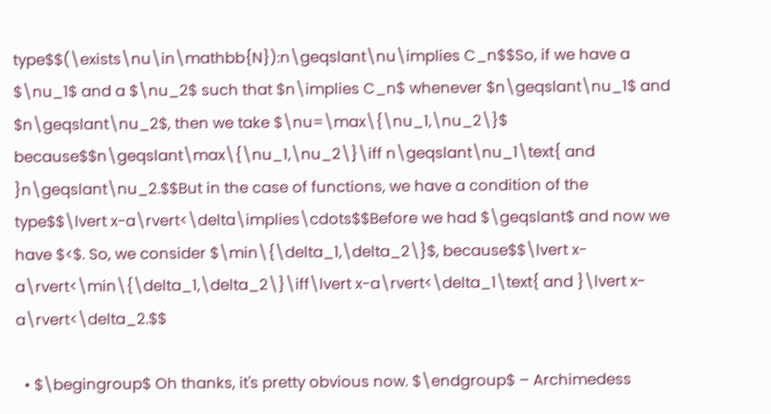type$$(\exists\nu\in\mathbb{N}):n\geqslant\nu\implies C_n$$So, if we have a $\nu_1$ and a $\nu_2$ such that $n\implies C_n$ whenever $n\geqslant\nu_1$ and $n\geqslant\nu_2$, then we take $\nu=\max\{\nu_1,\nu_2\}$ because$$n\geqslant\max\{\nu_1,\nu_2\}\iff n\geqslant\nu_1\text{ and }n\geqslant\nu_2.$$But in the case of functions, we have a condition of the type$$\lvert x-a\rvert<\delta\implies\cdots$$Before we had $\geqslant$ and now we have $<$. So, we consider $\min\{\delta_1,\delta_2\}$, because$$\lvert x-a\rvert<\min\{\delta_1,\delta_2\}\iff\lvert x-a\rvert<\delta_1\text{ and }\lvert x-a\rvert<\delta_2.$$

  • $\begingroup$ Oh thanks, it's pretty obvious now. $\endgroup$ – Archimedess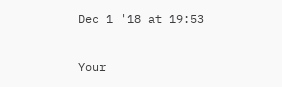Dec 1 '18 at 19:53

Your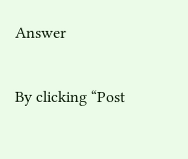Answer

By clicking “Post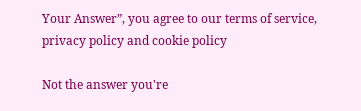Your Answer”, you agree to our terms of service, privacy policy and cookie policy

Not the answer you're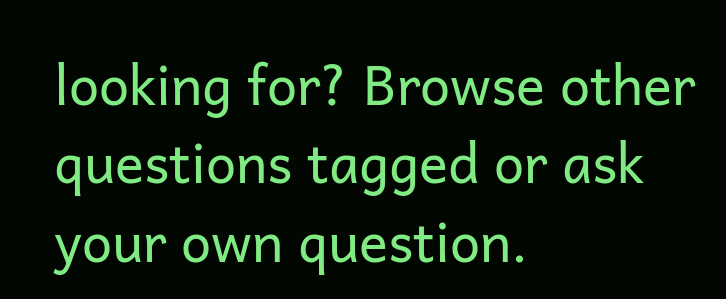looking for? Browse other questions tagged or ask your own question.